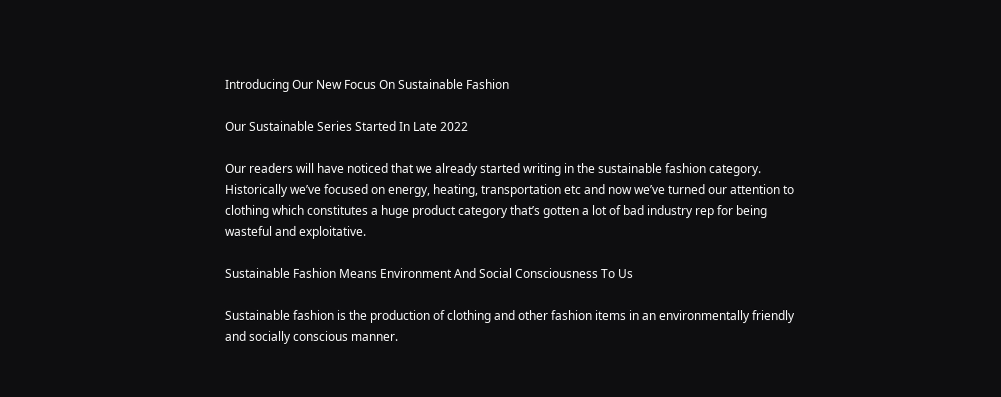Introducing Our New Focus On Sustainable Fashion

Our Sustainable Series Started In Late 2022

Our readers will have noticed that we already started writing in the sustainable fashion category. Historically we’ve focused on energy, heating, transportation etc and now we’ve turned our attention to clothing which constitutes a huge product category that’s gotten a lot of bad industry rep for being wasteful and exploitative.

Sustainable Fashion Means Environment And Social Consciousness To Us

Sustainable fashion is the production of clothing and other fashion items in an environmentally friendly and socially conscious manner.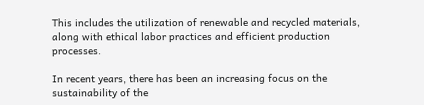This includes the utilization of renewable and recycled materials, along with ethical labor practices and efficient production processes.

In recent years, there has been an increasing focus on the sustainability of the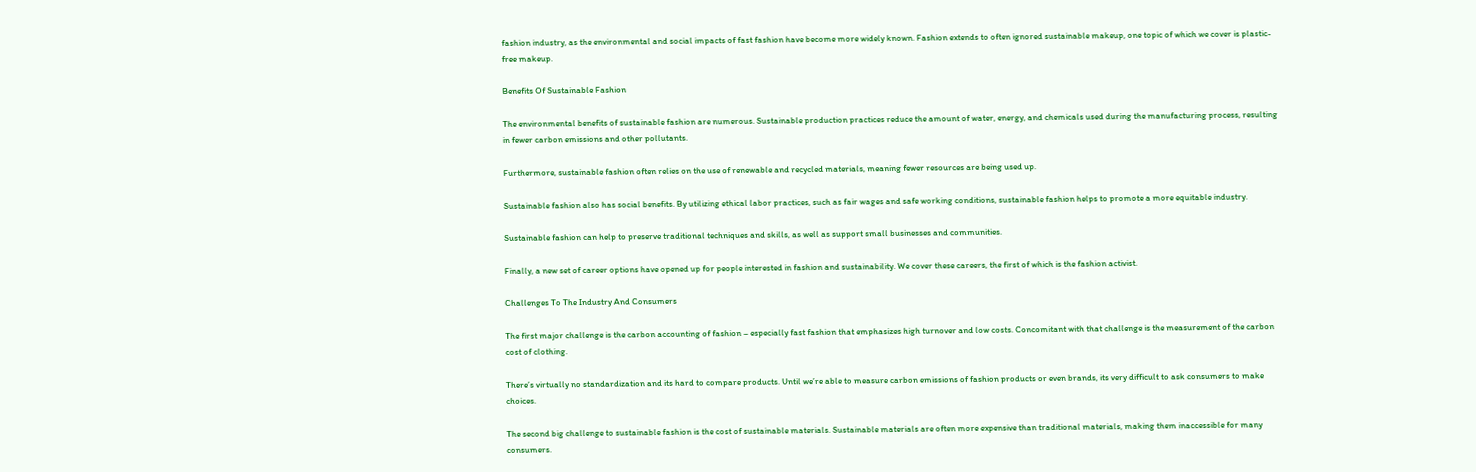fashion industry, as the environmental and social impacts of fast fashion have become more widely known. Fashion extends to often ignored sustainable makeup, one topic of which we cover is plastic-free makeup.

Benefits Of Sustainable Fashion

The environmental benefits of sustainable fashion are numerous. Sustainable production practices reduce the amount of water, energy, and chemicals used during the manufacturing process, resulting in fewer carbon emissions and other pollutants.

Furthermore, sustainable fashion often relies on the use of renewable and recycled materials, meaning fewer resources are being used up.

Sustainable fashion also has social benefits. By utilizing ethical labor practices, such as fair wages and safe working conditions, sustainable fashion helps to promote a more equitable industry.

Sustainable fashion can help to preserve traditional techniques and skills, as well as support small businesses and communities.

Finally, a new set of career options have opened up for people interested in fashion and sustainability. We cover these careers, the first of which is the fashion activist.

Challenges To The Industry And Consumers

The first major challenge is the carbon accounting of fashion – especially fast fashion that emphasizes high turnover and low costs. Concomitant with that challenge is the measurement of the carbon cost of clothing.

There’s virtually no standardization and its hard to compare products. Until we’re able to measure carbon emissions of fashion products or even brands, its very difficult to ask consumers to make choices.

The second big challenge to sustainable fashion is the cost of sustainable materials. Sustainable materials are often more expensive than traditional materials, making them inaccessible for many consumers.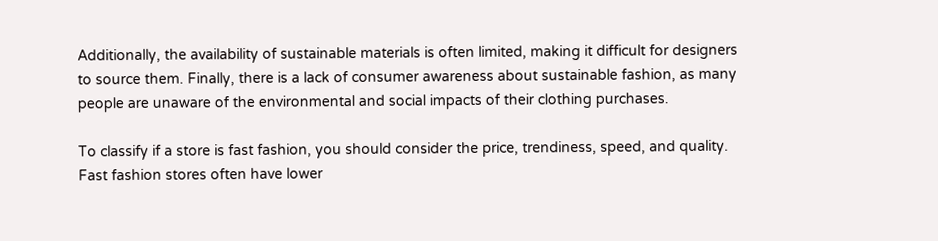Additionally, the availability of sustainable materials is often limited, making it difficult for designers to source them. Finally, there is a lack of consumer awareness about sustainable fashion, as many people are unaware of the environmental and social impacts of their clothing purchases.

To classify if a store is fast fashion, you should consider the price, trendiness, speed, and quality. Fast fashion stores often have lower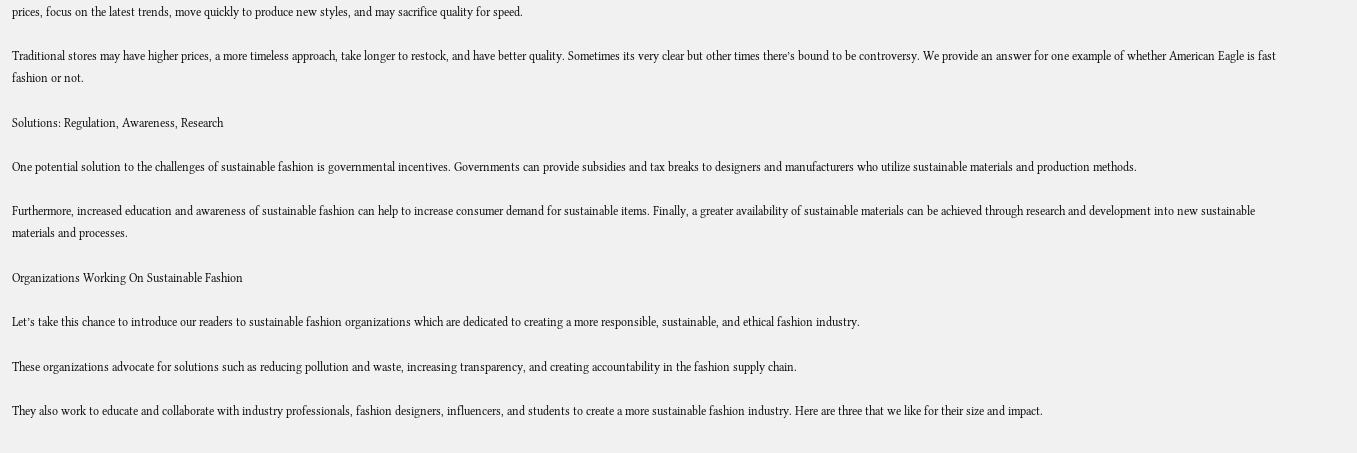prices, focus on the latest trends, move quickly to produce new styles, and may sacrifice quality for speed.

Traditional stores may have higher prices, a more timeless approach, take longer to restock, and have better quality. Sometimes its very clear but other times there’s bound to be controversy. We provide an answer for one example of whether American Eagle is fast fashion or not.

Solutions: Regulation, Awareness, Research

One potential solution to the challenges of sustainable fashion is governmental incentives. Governments can provide subsidies and tax breaks to designers and manufacturers who utilize sustainable materials and production methods.

Furthermore, increased education and awareness of sustainable fashion can help to increase consumer demand for sustainable items. Finally, a greater availability of sustainable materials can be achieved through research and development into new sustainable materials and processes.

Organizations Working On Sustainable Fashion

Let’s take this chance to introduce our readers to sustainable fashion organizations which are dedicated to creating a more responsible, sustainable, and ethical fashion industry.

These organizations advocate for solutions such as reducing pollution and waste, increasing transparency, and creating accountability in the fashion supply chain.

They also work to educate and collaborate with industry professionals, fashion designers, influencers, and students to create a more sustainable fashion industry. Here are three that we like for their size and impact.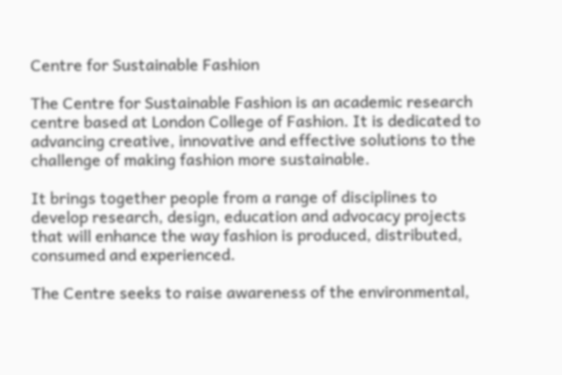Centre for Sustainable Fashion

The Centre for Sustainable Fashion is an academic research centre based at London College of Fashion. It is dedicated to advancing creative, innovative and effective solutions to the challenge of making fashion more sustainable.

It brings together people from a range of disciplines to develop research, design, education and advocacy projects that will enhance the way fashion is produced, distributed, consumed and experienced.

The Centre seeks to raise awareness of the environmental,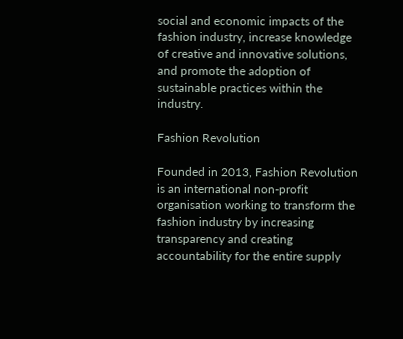social and economic impacts of the fashion industry, increase knowledge of creative and innovative solutions, and promote the adoption of sustainable practices within the industry.

Fashion Revolution

Founded in 2013, Fashion Revolution is an international non-profit organisation working to transform the fashion industry by increasing transparency and creating accountability for the entire supply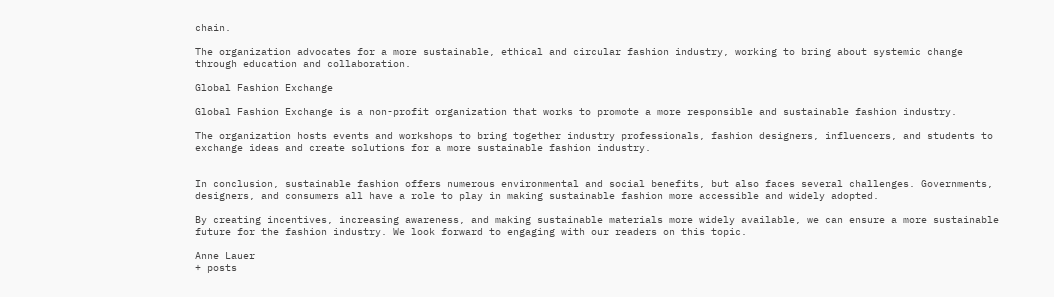chain.

The organization advocates for a more sustainable, ethical and circular fashion industry, working to bring about systemic change through education and collaboration.

Global Fashion Exchange

Global Fashion Exchange is a non-profit organization that works to promote a more responsible and sustainable fashion industry.

The organization hosts events and workshops to bring together industry professionals, fashion designers, influencers, and students to exchange ideas and create solutions for a more sustainable fashion industry.


In conclusion, sustainable fashion offers numerous environmental and social benefits, but also faces several challenges. Governments, designers, and consumers all have a role to play in making sustainable fashion more accessible and widely adopted.

By creating incentives, increasing awareness, and making sustainable materials more widely available, we can ensure a more sustainable future for the fashion industry. We look forward to engaging with our readers on this topic.

Anne Lauer
+ posts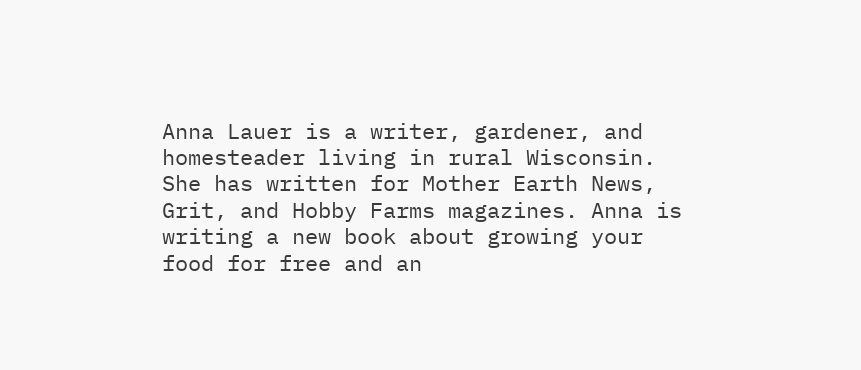Anna Lauer is a writer, gardener, and homesteader living in rural Wisconsin. She has written for Mother Earth News, Grit, and Hobby Farms magazines. Anna is writing a new book about growing your food for free and an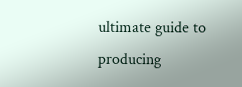ultimate guide to producing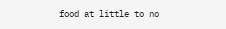food at little to no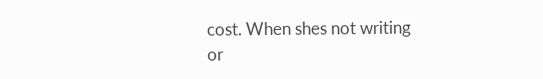cost. When shes not writing or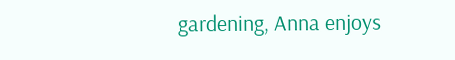gardening, Anna enjoys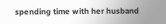spending time with her husband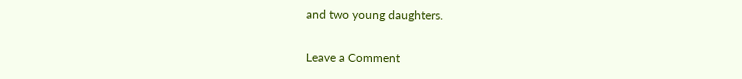and two young daughters.

Leave a Comment